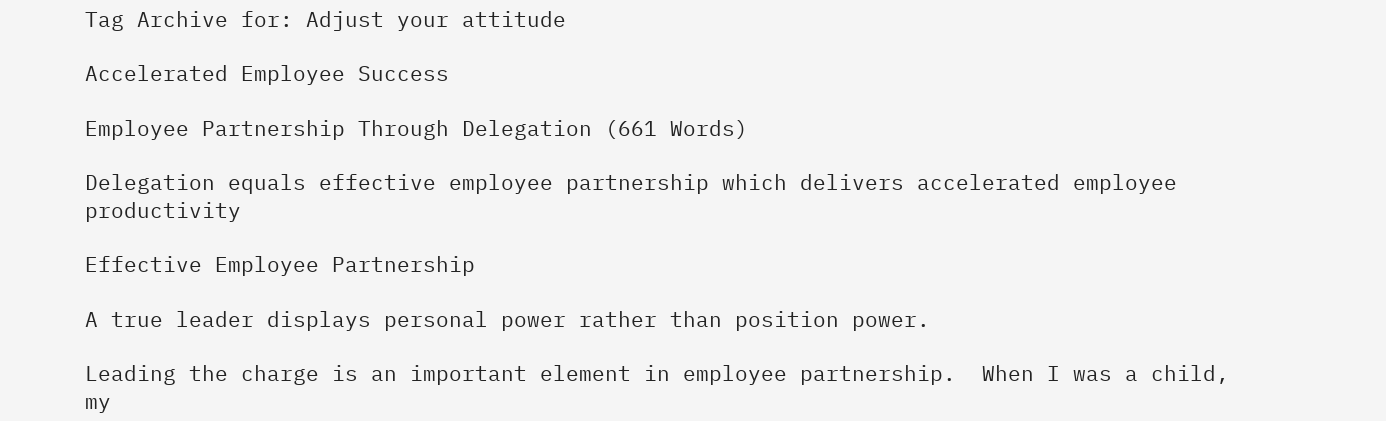Tag Archive for: Adjust your attitude

Accelerated Employee Success

Employee Partnership Through Delegation (661 Words)

Delegation equals effective employee partnership which delivers accelerated employee productivity

Effective Employee Partnership

A true leader displays personal power rather than position power.

Leading the charge is an important element in employee partnership.  When I was a child, my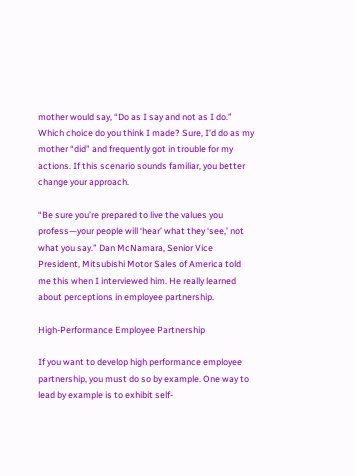mother would say, “Do as I say and not as I do.” Which choice do you think I made? Sure, I’d do as my mother “did” and frequently got in trouble for my actions. If this scenario sounds familiar, you better change your approach.

“Be sure you’re prepared to live the values you profess—your people will ‘hear’ what they ‘see,’ not what you say.” Dan McNamara, Senior Vice President, Mitsubishi Motor Sales of America told me this when I interviewed him. He really learned about perceptions in employee partnership.

High-Performance Employee Partnership

If you want to develop high performance employee partnership, you must do so by example. One way to lead by example is to exhibit self-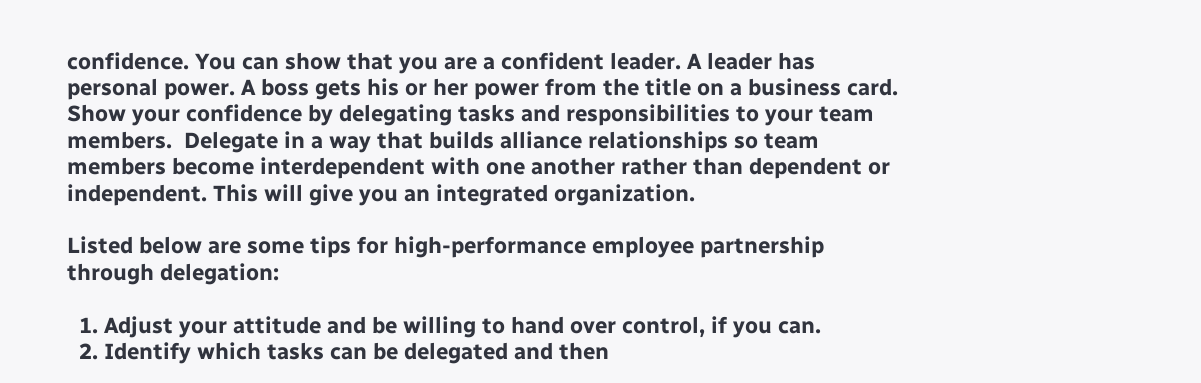confidence. You can show that you are a confident leader. A leader has personal power. A boss gets his or her power from the title on a business card. Show your confidence by delegating tasks and responsibilities to your team members.  Delegate in a way that builds alliance relationships so team members become interdependent with one another rather than dependent or independent. This will give you an integrated organization.

Listed below are some tips for high-performance employee partnership through delegation:

  1. Adjust your attitude and be willing to hand over control, if you can.
  2. Identify which tasks can be delegated and then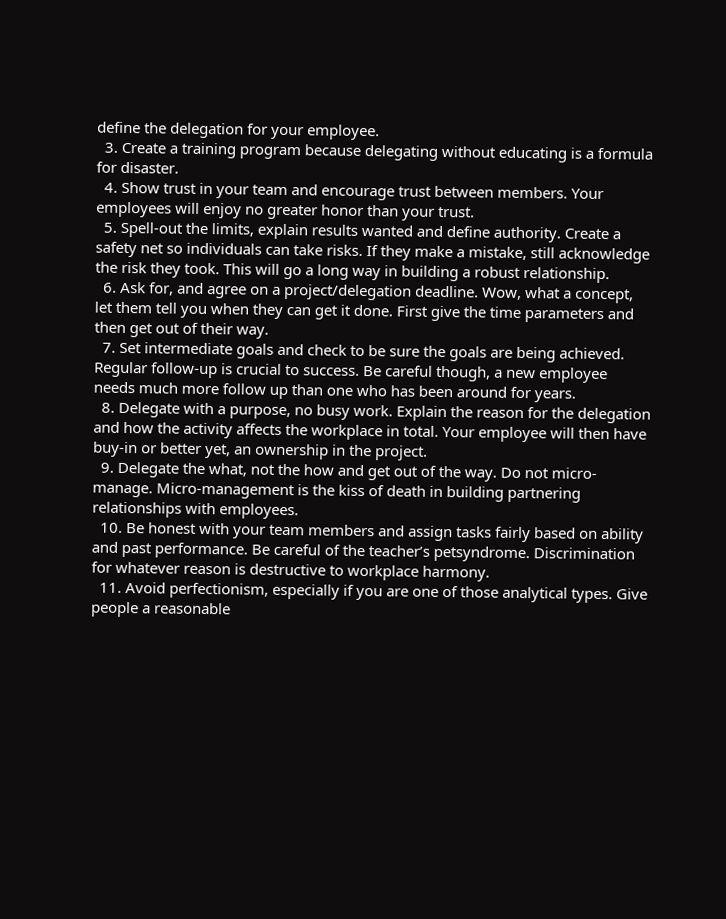define the delegation for your employee.
  3. Create a training program because delegating without educating is a formula for disaster.
  4. Show trust in your team and encourage trust between members. Your employees will enjoy no greater honor than your trust.
  5. Spell-out the limits, explain results wanted and define authority. Create a safety net so individuals can take risks. If they make a mistake, still acknowledge the risk they took. This will go a long way in building a robust relationship.
  6. Ask for, and agree on a project/delegation deadline. Wow, what a concept, let them tell you when they can get it done. First give the time parameters and then get out of their way.
  7. Set intermediate goals and check to be sure the goals are being achieved. Regular follow-up is crucial to success. Be careful though, a new employee needs much more follow up than one who has been around for years.
  8. Delegate with a purpose, no busy work. Explain the reason for the delegation and how the activity affects the workplace in total. Your employee will then have buy-in or better yet, an ownership in the project.
  9. Delegate the what, not the how and get out of the way. Do not micro-manage. Micro-management is the kiss of death in building partnering relationships with employees.
  10. Be honest with your team members and assign tasks fairly based on ability and past performance. Be careful of the teacher’s petsyndrome. Discrimination for whatever reason is destructive to workplace harmony.
  11. Avoid perfectionism, especially if you are one of those analytical types. Give people a reasonable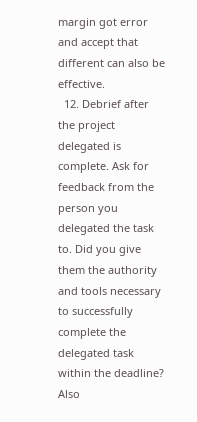margin got error and accept that different can also be effective.
  12. Debrief after the project delegated is complete. Ask for feedback from the person you delegated the task to. Did you give them the authority and tools necessary to successfully complete the delegated task within the deadline? Also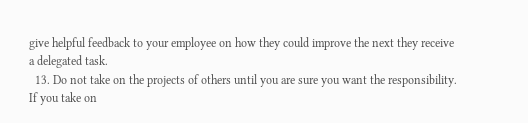give helpful feedback to your employee on how they could improve the next they receive a delegated task.
  13. Do not take on the projects of others until you are sure you want the responsibility. If you take on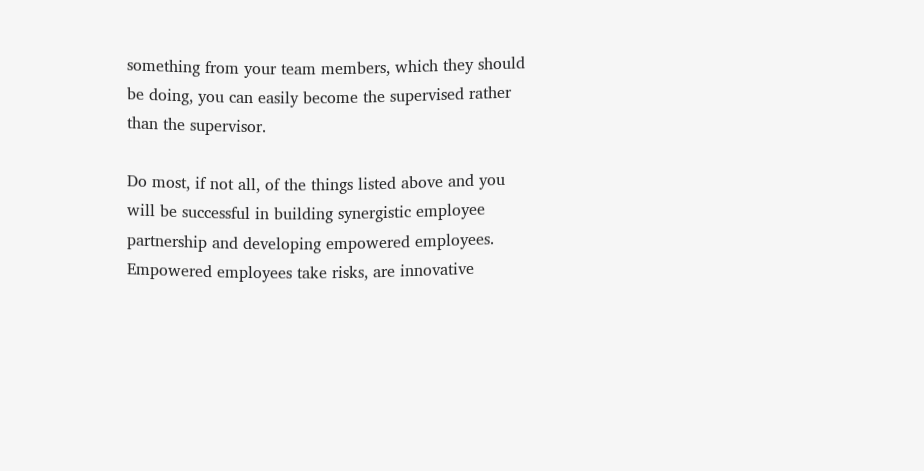something from your team members, which they should be doing, you can easily become the supervised rather than the supervisor.

Do most, if not all, of the things listed above and you will be successful in building synergistic employee partnership and developing empowered employees.  Empowered employees take risks, are innovative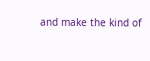and make the kind of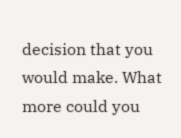decision that you would make. What more could you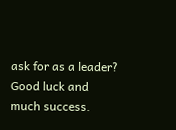ask for as a leader?  Good luck and much success.